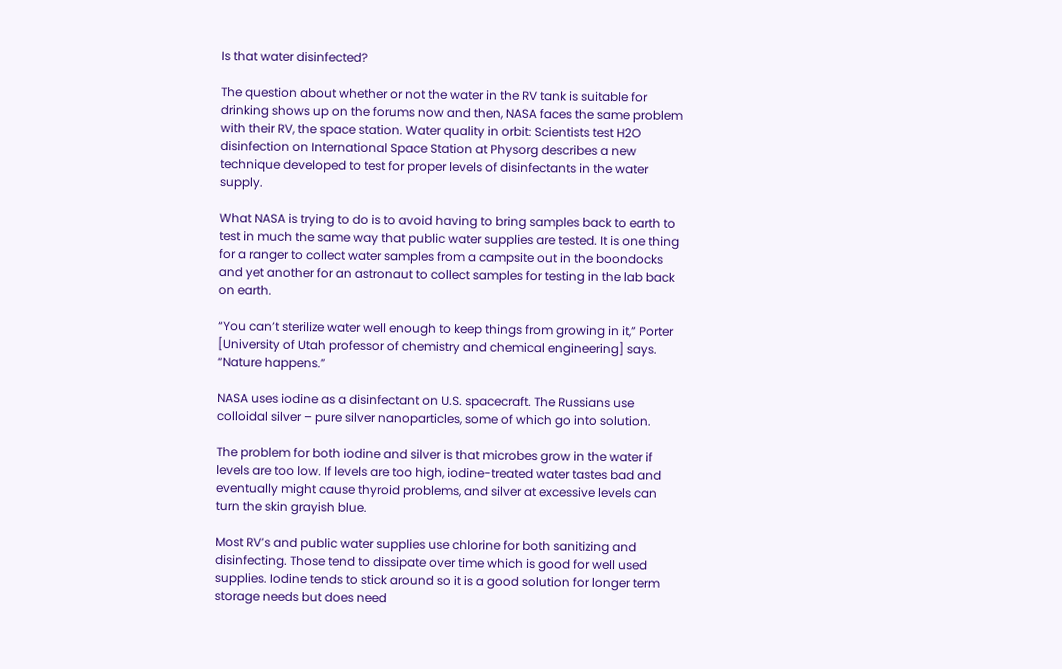Is that water disinfected?

The question about whether or not the water in the RV tank is suitable for drinking shows up on the forums now and then, NASA faces the same problem with their RV, the space station. Water quality in orbit: Scientists test H2O disinfection on International Space Station at Physorg describes a new technique developed to test for proper levels of disinfectants in the water supply.

What NASA is trying to do is to avoid having to bring samples back to earth to test in much the same way that public water supplies are tested. It is one thing for a ranger to collect water samples from a campsite out in the boondocks and yet another for an astronaut to collect samples for testing in the lab back on earth.

“You can’t sterilize water well enough to keep things from growing in it,” Porter [University of Utah professor of chemistry and chemical engineering] says. “Nature happens.”

NASA uses iodine as a disinfectant on U.S. spacecraft. The Russians use colloidal silver – pure silver nanoparticles, some of which go into solution.

The problem for both iodine and silver is that microbes grow in the water if levels are too low. If levels are too high, iodine-treated water tastes bad and eventually might cause thyroid problems, and silver at excessive levels can turn the skin grayish blue.

Most RV’s and public water supplies use chlorine for both sanitizing and disinfecting. Those tend to dissipate over time which is good for well used supplies. Iodine tends to stick around so it is a good solution for longer term storage needs but does need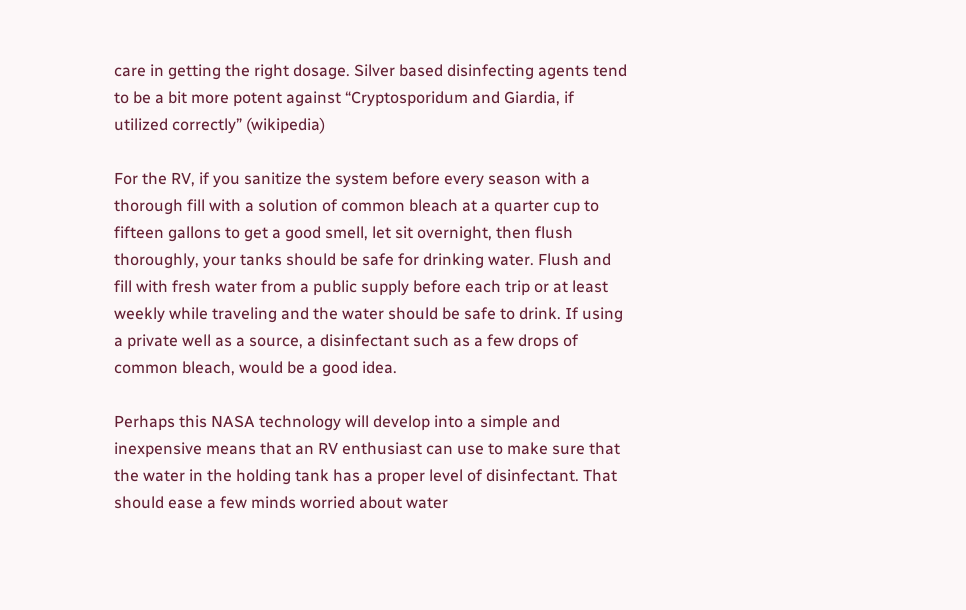care in getting the right dosage. Silver based disinfecting agents tend to be a bit more potent against “Cryptosporidum and Giardia, if utilized correctly” (wikipedia)

For the RV, if you sanitize the system before every season with a thorough fill with a solution of common bleach at a quarter cup to fifteen gallons to get a good smell, let sit overnight, then flush thoroughly, your tanks should be safe for drinking water. Flush and fill with fresh water from a public supply before each trip or at least weekly while traveling and the water should be safe to drink. If using a private well as a source, a disinfectant such as a few drops of common bleach, would be a good idea.

Perhaps this NASA technology will develop into a simple and inexpensive means that an RV enthusiast can use to make sure that the water in the holding tank has a proper level of disinfectant. That should ease a few minds worried about water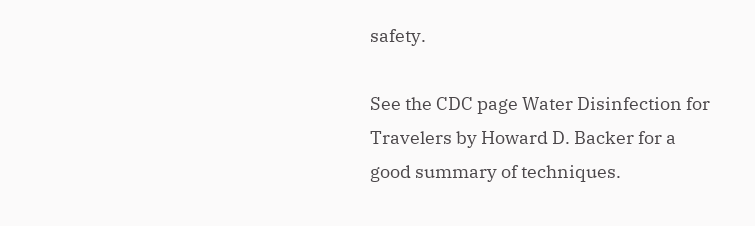safety.

See the CDC page Water Disinfection for Travelers by Howard D. Backer for a good summary of techniques.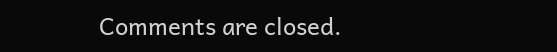Comments are closed.